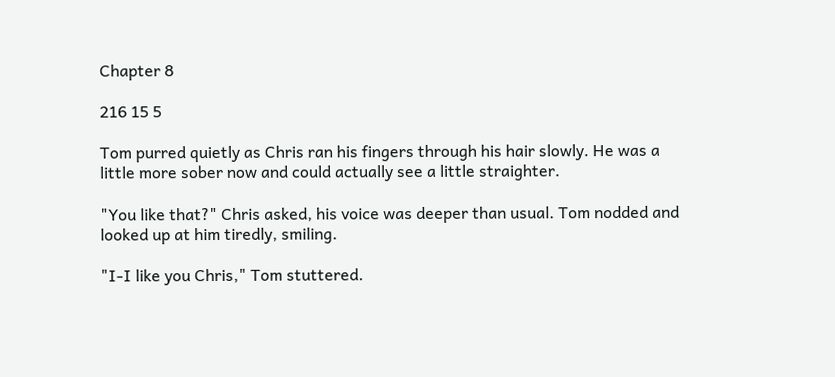Chapter 8

216 15 5

Tom purred quietly as Chris ran his fingers through his hair slowly. He was a little more sober now and could actually see a little straighter.

"You like that?" Chris asked, his voice was deeper than usual. Tom nodded and looked up at him tiredly, smiling.

"I-I like you Chris," Tom stuttered.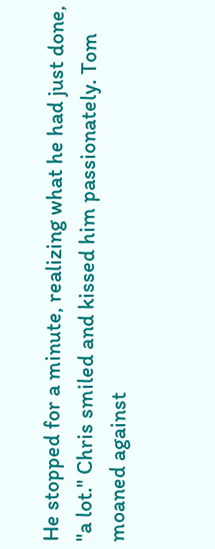He stopped for a minute, realizing what he had just done, "a lot." Chris smiled and kissed him passionately. Tom moaned against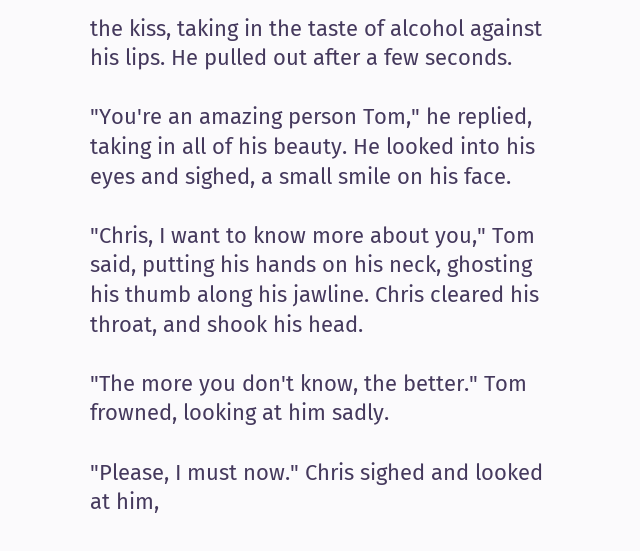the kiss, taking in the taste of alcohol against his lips. He pulled out after a few seconds.

"You're an amazing person Tom," he replied, taking in all of his beauty. He looked into his eyes and sighed, a small smile on his face.

"Chris, I want to know more about you," Tom said, putting his hands on his neck, ghosting his thumb along his jawline. Chris cleared his throat, and shook his head.

"The more you don't know, the better." Tom frowned, looking at him sadly.

"Please, I must now." Chris sighed and looked at him,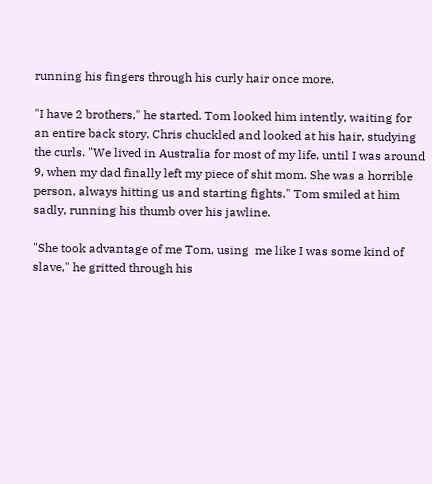running his fingers through his curly hair once more.

"I have 2 brothers," he started. Tom looked him intently, waiting for an entire back story. Chris chuckled and looked at his hair, studying the curls. "We lived in Australia for most of my life, until I was around 9, when my dad finally left my piece of shit mom. She was a horrible person, always hitting us and starting fights." Tom smiled at him sadly, running his thumb over his jawline.

"She took advantage of me Tom, using  me like I was some kind of slave," he gritted through his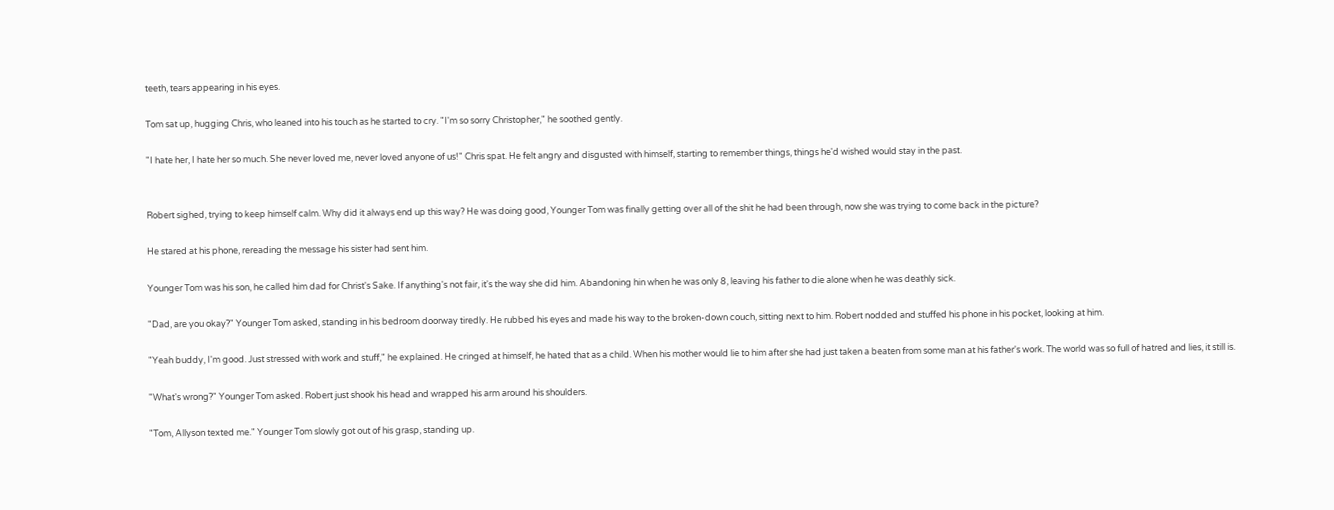teeth, tears appearing in his eyes.

Tom sat up, hugging Chris, who leaned into his touch as he started to cry. "I'm so sorry Christopher," he soothed gently.

"I hate her, I hate her so much. She never loved me, never loved anyone of us!" Chris spat. He felt angry and disgusted with himself, starting to remember things, things he'd wished would stay in the past.


Robert sighed, trying to keep himself calm. Why did it always end up this way? He was doing good, Younger Tom was finally getting over all of the shit he had been through, now she was trying to come back in the picture?

He stared at his phone, rereading the message his sister had sent him.

Younger Tom was his son, he called him dad for Christ's Sake. If anything's not fair, it's the way she did him. Abandoning hin when he was only 8, leaving his father to die alone when he was deathly sick.

"Dad, are you okay?" Younger Tom asked, standing in his bedroom doorway tiredly. He rubbed his eyes and made his way to the broken-down couch, sitting next to him. Robert nodded and stuffed his phone in his pocket, looking at him.

"Yeah buddy, I'm good. Just stressed with work and stuff," he explained. He cringed at himself, he hated that as a child. When his mother would lie to him after she had just taken a beaten from some man at his father's work. The world was so full of hatred and lies, it still is.

"What's wrong?" Younger Tom asked. Robert just shook his head and wrapped his arm around his shoulders.

"Tom, Allyson texted me." Younger Tom slowly got out of his grasp, standing up.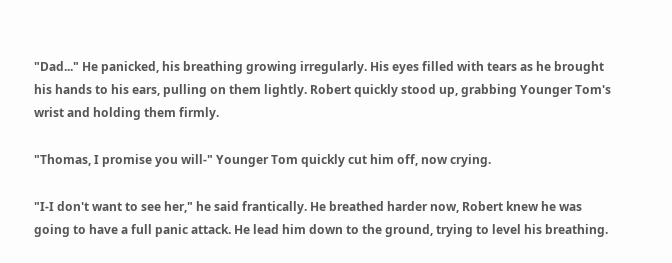"Dad..." He panicked, his breathing growing irregularly. His eyes filled with tears as he brought his hands to his ears, pulling on them lightly. Robert quickly stood up, grabbing Younger Tom's wrist and holding them firmly.

"Thomas, I promise you will-" Younger Tom quickly cut him off, now crying.

"I-I don't want to see her," he said frantically. He breathed harder now, Robert knew he was going to have a full panic attack. He lead him down to the ground, trying to level his breathing.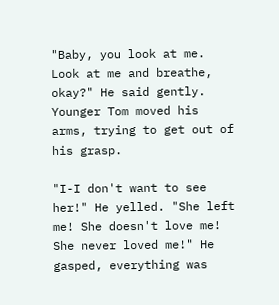"Baby, you look at me. Look at me and breathe, okay?" He said gently. Younger Tom moved his arms, trying to get out of his grasp.

"I-I don't want to see her!" He yelled. "She left me! She doesn't love me! She never loved me!" He gasped, everything was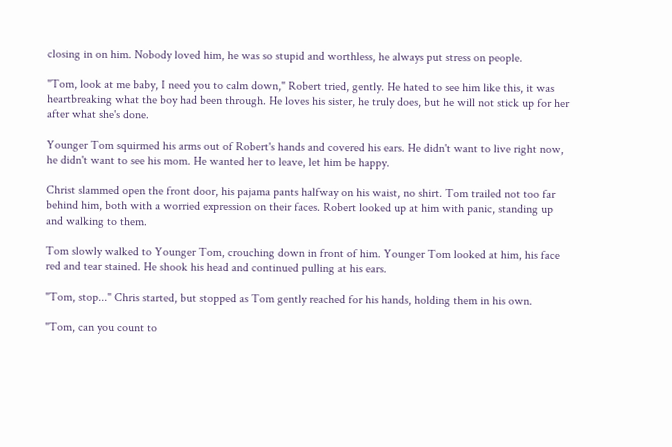closing in on him. Nobody loved him, he was so stupid and worthless, he always put stress on people.

"Tom, look at me baby, I need you to calm down," Robert tried, gently. He hated to see him like this, it was heartbreaking what the boy had been through. He loves his sister, he truly does, but he will not stick up for her after what she's done.

Younger Tom squirmed his arms out of Robert's hands and covered his ears. He didn't want to live right now, he didn't want to see his mom. He wanted her to leave, let him be happy.

Christ slammed open the front door, his pajama pants halfway on his waist, no shirt. Tom trailed not too far behind him, both with a worried expression on their faces. Robert looked up at him with panic, standing up and walking to them.

Tom slowly walked to Younger Tom, crouching down in front of him. Younger Tom looked at him, his face red and tear stained. He shook his head and continued pulling at his ears.

"Tom, stop..." Chris started, but stopped as Tom gently reached for his hands, holding them in his own.

"Tom, can you count to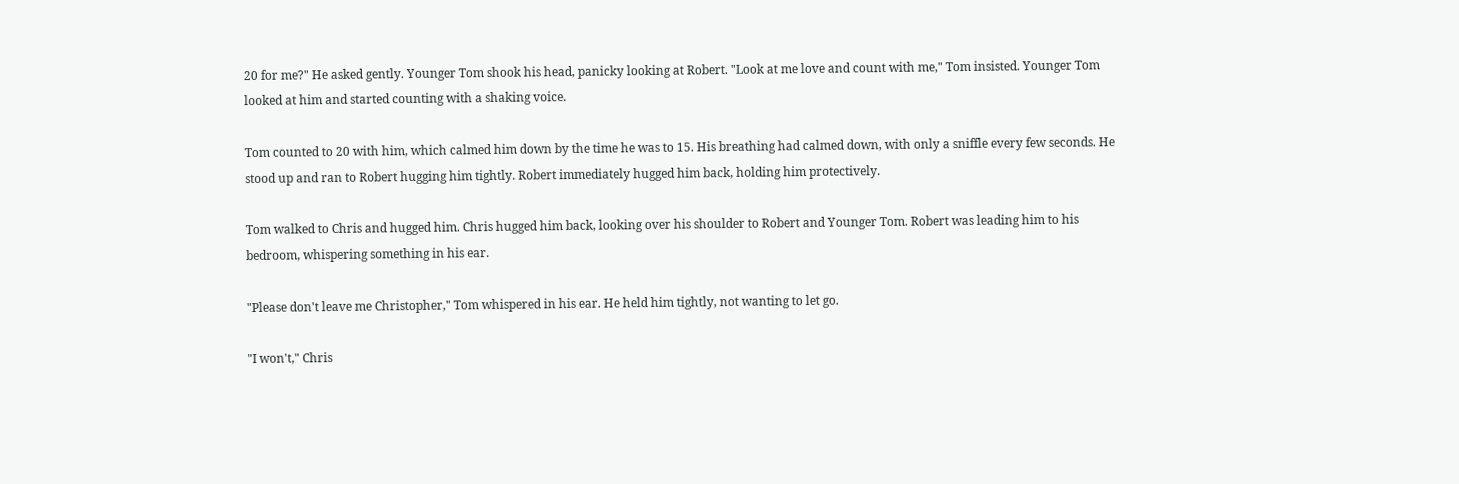20 for me?" He asked gently. Younger Tom shook his head, panicky looking at Robert. "Look at me love and count with me," Tom insisted. Younger Tom looked at him and started counting with a shaking voice.

Tom counted to 20 with him, which calmed him down by the time he was to 15. His breathing had calmed down, with only a sniffle every few seconds. He stood up and ran to Robert hugging him tightly. Robert immediately hugged him back, holding him protectively.

Tom walked to Chris and hugged him. Chris hugged him back, looking over his shoulder to Robert and Younger Tom. Robert was leading him to his bedroom, whispering something in his ear.

"Please don't leave me Christopher," Tom whispered in his ear. He held him tightly, not wanting to let go.

"I won't," Chris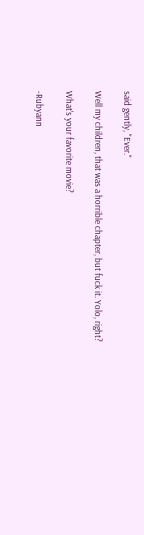said gently, "Ever."

Well my children, that was a horrible chapter, but fuck it. Yolo, right?

What's your favorite movie?

-Rubyann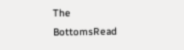The BottomsRead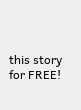this story for FREE!